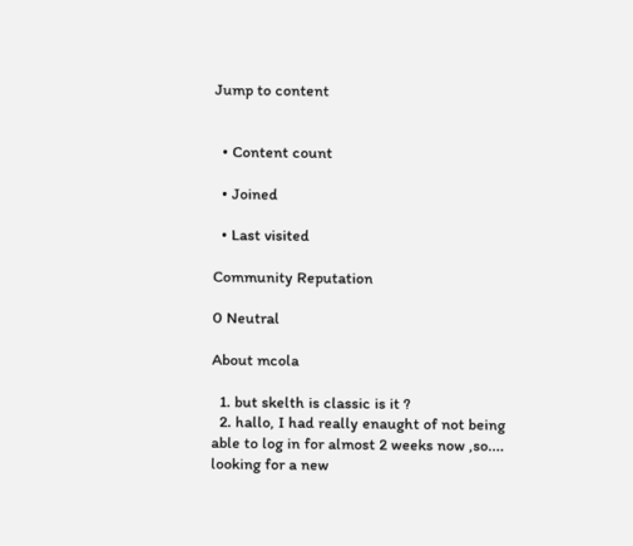Jump to content


  • Content count

  • Joined

  • Last visited

Community Reputation

0 Neutral

About mcola

  1. but skelth is classic is it ?
  2. hallo, I had really enaught of not being able to log in for almost 2 weeks now ,so.... looking for a new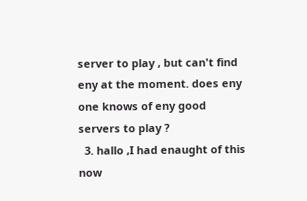server to play , but can't find eny at the moment. does eny one knows of eny good servers to play ?
  3. hallo ,I had enaught of this now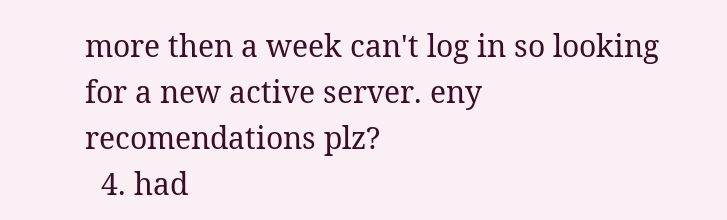more then a week can't log in so looking for a new active server. eny recomendations plz?
  4. had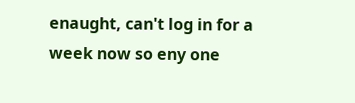enaught, can't log in for a week now so eny one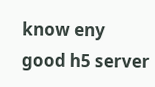know eny good h5 server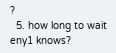?
  5. how long to wait eny1 knows?